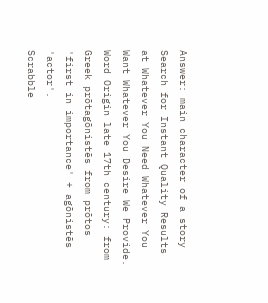Answer: main character of a story
Search for Instant Quality Results at Whatever You Need Whatever You Want Whatever You Desire We Provide.
Word Origin late 17th century: from Greek prōtagōnistēs from prōtos 'first in importance' + agōnistēs 'actor'.
Scrabble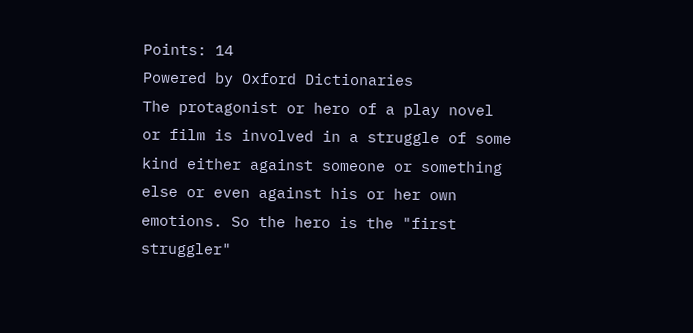Points: 14
Powered by Oxford Dictionaries
The protagonist or hero of a play novel or film is involved in a struggle of some kind either against someone or something else or even against his or her own emotions. So the hero is the "first struggler"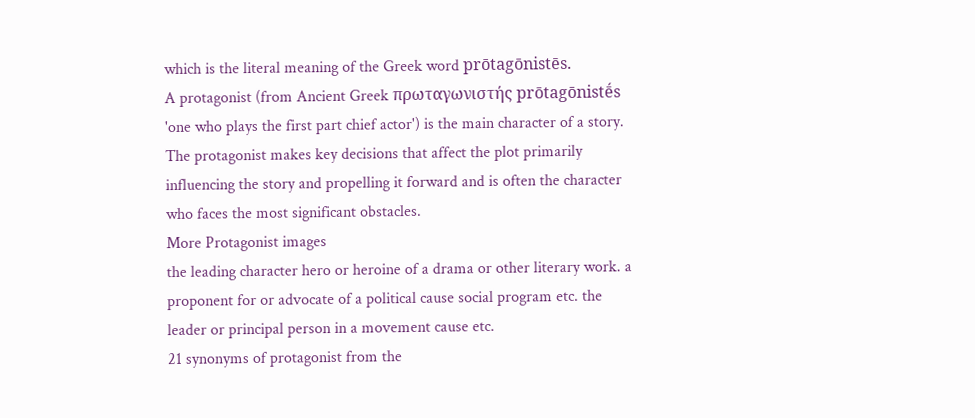which is the literal meaning of the Greek word prōtagōnistēs.
A protagonist (from Ancient Greek πρωταγωνιστής prōtagōnistḗs 'one who plays the first part chief actor') is the main character of a story. The protagonist makes key decisions that affect the plot primarily influencing the story and propelling it forward and is often the character who faces the most significant obstacles.
More Protagonist images
the leading character hero or heroine of a drama or other literary work. a proponent for or advocate of a political cause social program etc. the leader or principal person in a movement cause etc.
21 synonyms of protagonist from the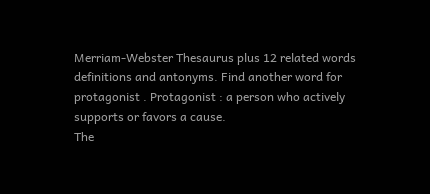Merriam-Webster Thesaurus plus 12 related words definitions and antonyms. Find another word for protagonist . Protagonist : a person who actively supports or favors a cause.
The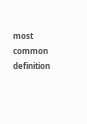most common definition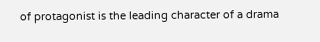of protagonist is the leading character of a drama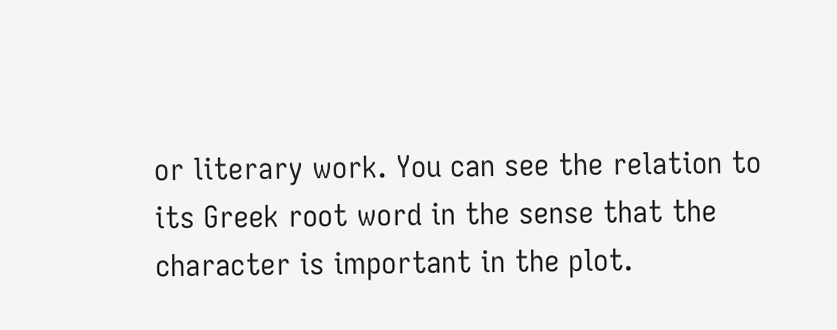or literary work. You can see the relation to its Greek root word in the sense that the character is important in the plot.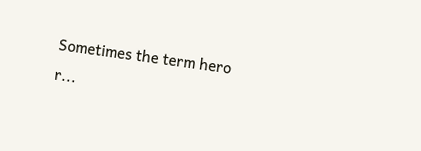Sometimes the term hero r...